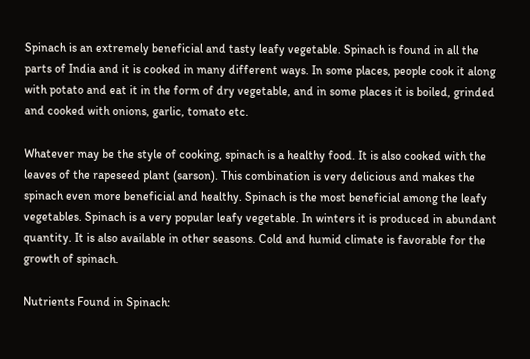Spinach is an extremely beneficial and tasty leafy vegetable. Spinach is found in all the parts of India and it is cooked in many different ways. In some places, people cook it along with potato and eat it in the form of dry vegetable, and in some places it is boiled, grinded and cooked with onions, garlic, tomato etc.

Whatever may be the style of cooking, spinach is a healthy food. It is also cooked with the leaves of the rapeseed plant (sarson). This combination is very delicious and makes the spinach even more beneficial and healthy. Spinach is the most beneficial among the leafy vegetables. Spinach is a very popular leafy vegetable. In winters it is produced in abundant quantity. It is also available in other seasons. Cold and humid climate is favorable for the growth of spinach.

Nutrients Found in Spinach: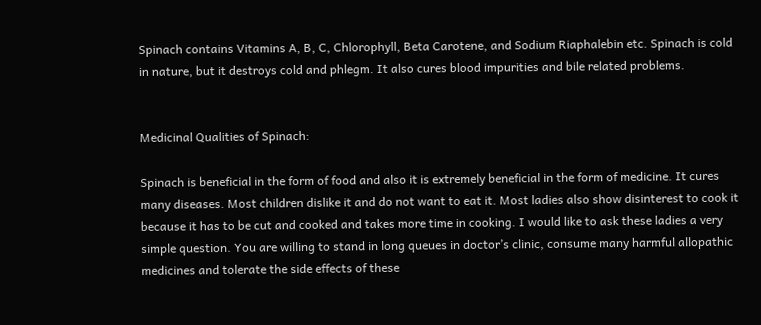Spinach contains Vitamins A, B, C, Chlorophyll, Beta Carotene, and Sodium Riaphalebin etc. Spinach is cold in nature, but it destroys cold and phlegm. It also cures blood impurities and bile related problems.


Medicinal Qualities of Spinach:

Spinach is beneficial in the form of food and also it is extremely beneficial in the form of medicine. It cures many diseases. Most children dislike it and do not want to eat it. Most ladies also show disinterest to cook it because it has to be cut and cooked and takes more time in cooking. I would like to ask these ladies a very simple question. You are willing to stand in long queues in doctor’s clinic, consume many harmful allopathic medicines and tolerate the side effects of these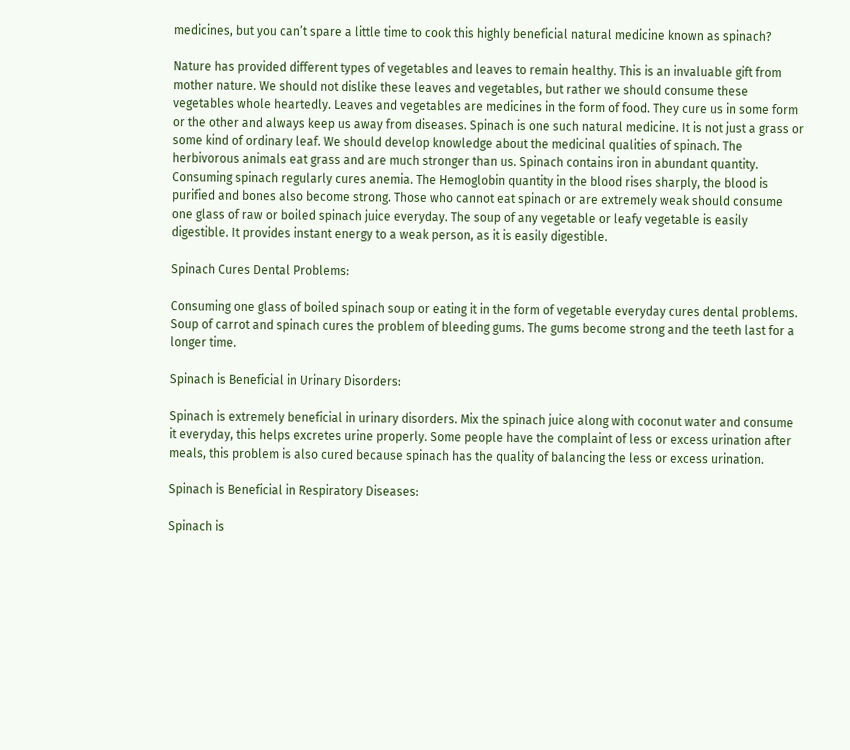medicines, but you can’t spare a little time to cook this highly beneficial natural medicine known as spinach?

Nature has provided different types of vegetables and leaves to remain healthy. This is an invaluable gift from mother nature. We should not dislike these leaves and vegetables, but rather we should consume these vegetables whole heartedly. Leaves and vegetables are medicines in the form of food. They cure us in some form or the other and always keep us away from diseases. Spinach is one such natural medicine. It is not just a grass or some kind of ordinary leaf. We should develop knowledge about the medicinal qualities of spinach. The herbivorous animals eat grass and are much stronger than us. Spinach contains iron in abundant quantity. Consuming spinach regularly cures anemia. The Hemoglobin quantity in the blood rises sharply, the blood is purified and bones also become strong. Those who cannot eat spinach or are extremely weak should consume one glass of raw or boiled spinach juice everyday. The soup of any vegetable or leafy vegetable is easily digestible. It provides instant energy to a weak person, as it is easily digestible.

Spinach Cures Dental Problems:

Consuming one glass of boiled spinach soup or eating it in the form of vegetable everyday cures dental problems. Soup of carrot and spinach cures the problem of bleeding gums. The gums become strong and the teeth last for a longer time.

Spinach is Beneficial in Urinary Disorders:

Spinach is extremely beneficial in urinary disorders. Mix the spinach juice along with coconut water and consume it everyday, this helps excretes urine properly. Some people have the complaint of less or excess urination after meals, this problem is also cured because spinach has the quality of balancing the less or excess urination.

Spinach is Beneficial in Respiratory Diseases:

Spinach is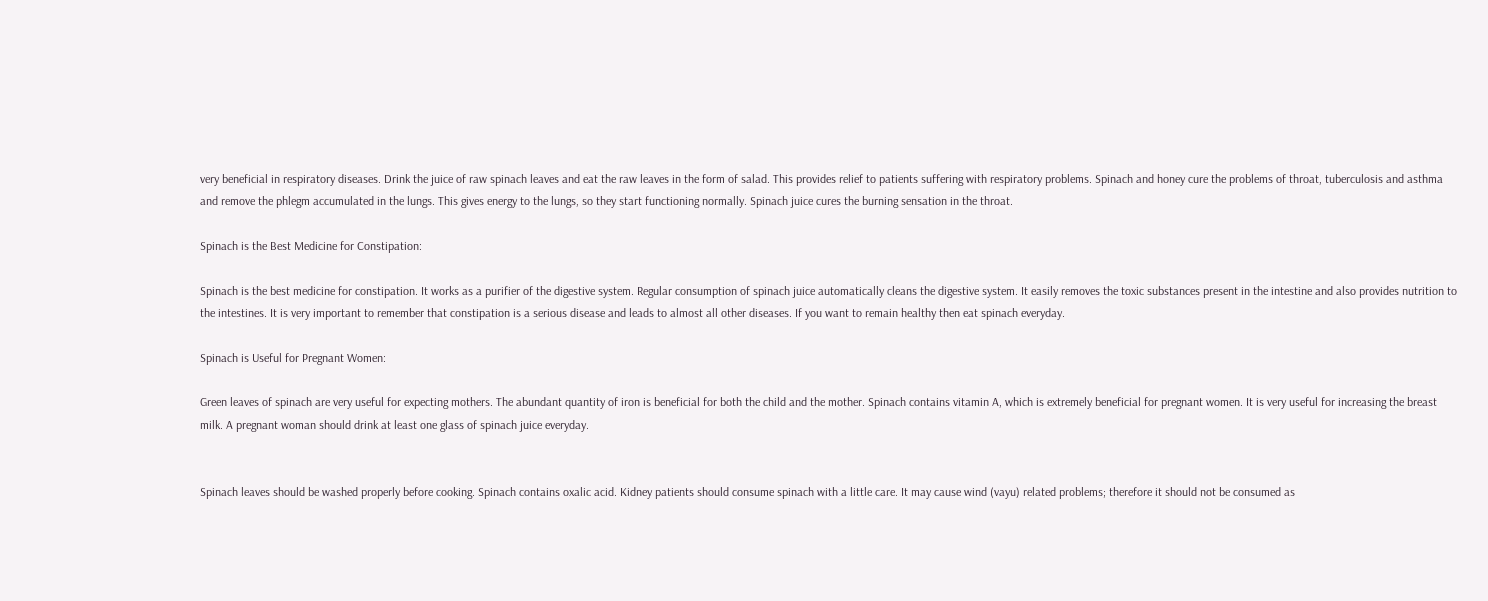very beneficial in respiratory diseases. Drink the juice of raw spinach leaves and eat the raw leaves in the form of salad. This provides relief to patients suffering with respiratory problems. Spinach and honey cure the problems of throat, tuberculosis and asthma and remove the phlegm accumulated in the lungs. This gives energy to the lungs, so they start functioning normally. Spinach juice cures the burning sensation in the throat.

Spinach is the Best Medicine for Constipation:

Spinach is the best medicine for constipation. It works as a purifier of the digestive system. Regular consumption of spinach juice automatically cleans the digestive system. It easily removes the toxic substances present in the intestine and also provides nutrition to the intestines. It is very important to remember that constipation is a serious disease and leads to almost all other diseases. If you want to remain healthy then eat spinach everyday.

Spinach is Useful for Pregnant Women:

Green leaves of spinach are very useful for expecting mothers. The abundant quantity of iron is beneficial for both the child and the mother. Spinach contains vitamin A, which is extremely beneficial for pregnant women. It is very useful for increasing the breast milk. A pregnant woman should drink at least one glass of spinach juice everyday.


Spinach leaves should be washed properly before cooking. Spinach contains oxalic acid. Kidney patients should consume spinach with a little care. It may cause wind (vayu) related problems; therefore it should not be consumed as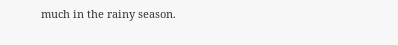much in the rainy season.